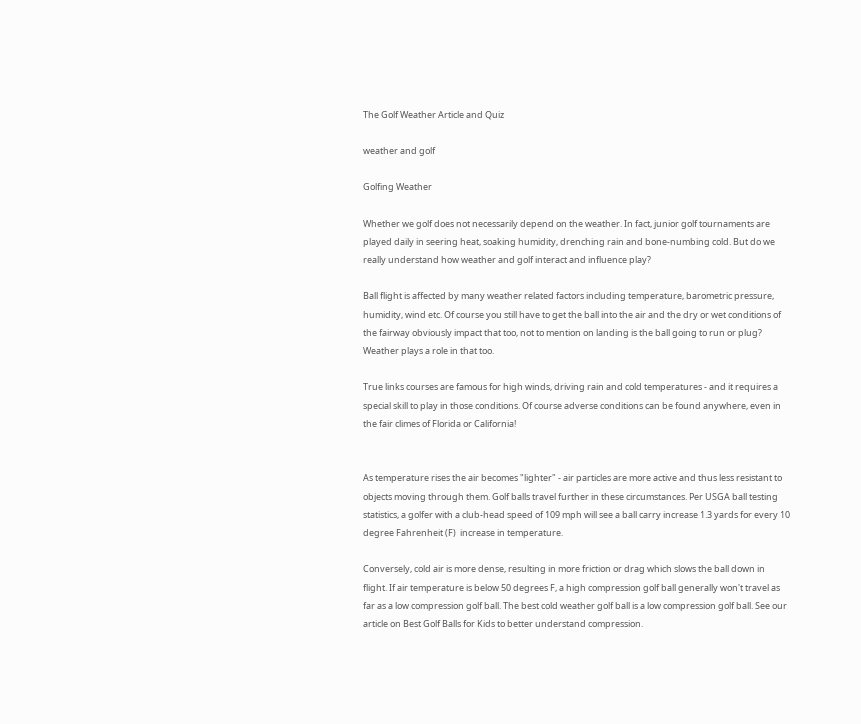The Golf Weather Article and Quiz

weather and golf

Golfing Weather

Whether we golf does not necessarily depend on the weather. In fact, junior golf tournaments are played daily in seering heat, soaking humidity, drenching rain and bone-numbing cold. But do we really understand how weather and golf interact and influence play?

Ball flight is affected by many weather related factors including temperature, barometric pressure, humidity, wind etc. Of course you still have to get the ball into the air and the dry or wet conditions of the fairway obviously impact that too, not to mention on landing is the ball going to run or plug? Weather plays a role in that too.

True links courses are famous for high winds, driving rain and cold temperatures - and it requires a special skill to play in those conditions. Of course adverse conditions can be found anywhere, even in the fair climes of Florida or California!


As temperature rises the air becomes "lighter" - air particles are more active and thus less resistant to objects moving through them. Golf balls travel further in these circumstances. Per USGA ball testing statistics, a golfer with a club-head speed of 109 mph will see a ball carry increase 1.3 yards for every 10 degree Fahrenheit (F)  increase in temperature.

Conversely, cold air is more dense, resulting in more friction or drag which slows the ball down in flight. If air temperature is below 50 degrees F, a high compression golf ball generally won't travel as far as a low compression golf ball. The best cold weather golf ball is a low compression golf ball. See our article on Best Golf Balls for Kids to better understand compression.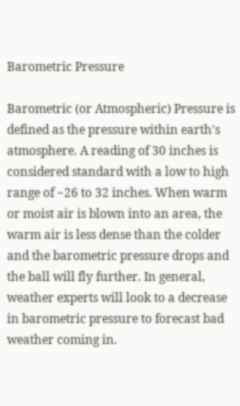Barometric Pressure

Barometric (or Atmospheric) Pressure is defined as the pressure within earth's atmosphere. A reading of 30 inches is considered standard with a low to high range of ~26 to 32 inches. When warm or moist air is blown into an area, the warm air is less dense than the colder and the barometric pressure drops and the ball will fly further. In general, weather experts will look to a decrease in barometric pressure to forecast bad weather coming in.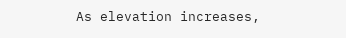As elevation increases,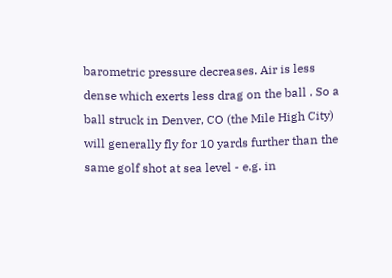barometric pressure decreases. Air is less dense which exerts less drag on the ball . So a ball struck in Denver, CO (the Mile High City) will generally fly for 10 yards further than the same golf shot at sea level - e.g. in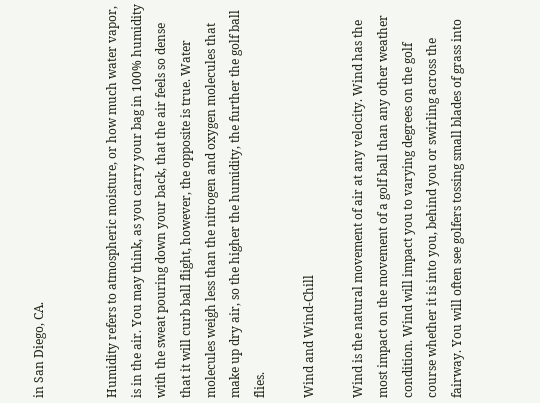in San Diego, CA.


Humidity refers to atmospheric moisture, or how much water vapor, is in the air. You may think, as you carry your bag in 100% humidity with the sweat pouring down your back, that the air feels so dense that it will curb ball flight, however, the opposite is true. Water molecules weigh less than the nitrogen and oxygen molecules that make up dry air, so the higher the humidity, the further the golf ball flies.

Wind and Wind-Chill

Wind is the natural movement of air at any velocity. Wind has the most impact on the movement of a golf ball than any other weather condition. Wind will impact you to varying degrees on the golf course whether it is into you, behind you or swirling across the fairway. You will often see golfers tossing small blades of grass into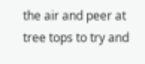the air and peer at tree tops to try and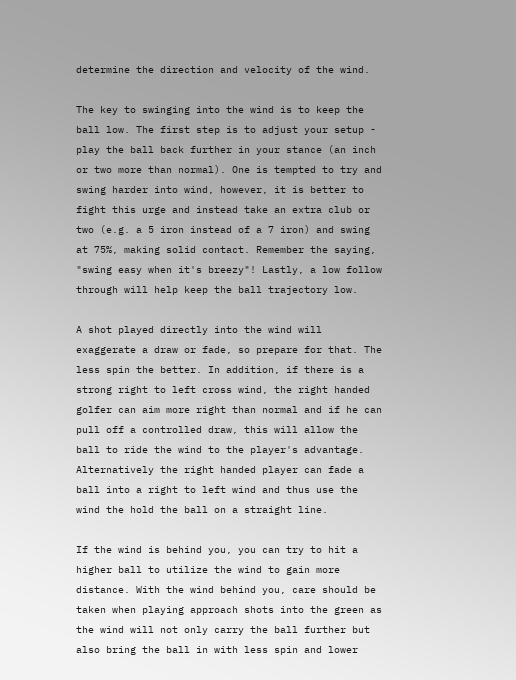determine the direction and velocity of the wind.

The key to swinging into the wind is to keep the ball low. The first step is to adjust your setup - play the ball back further in your stance (an inch or two more than normal). One is tempted to try and swing harder into wind, however, it is better to fight this urge and instead take an extra club or two (e.g. a 5 iron instead of a 7 iron) and swing at 75%, making solid contact. Remember the saying, "swing easy when it's breezy"! Lastly, a low follow through will help keep the ball trajectory low.

A shot played directly into the wind will exaggerate a draw or fade, so prepare for that. The less spin the better. In addition, if there is a strong right to left cross wind, the right handed golfer can aim more right than normal and if he can pull off a controlled draw, this will allow the ball to ride the wind to the player's advantage. Alternatively the right handed player can fade a ball into a right to left wind and thus use the wind the hold the ball on a straight line.

If the wind is behind you, you can try to hit a higher ball to utilize the wind to gain more distance. With the wind behind you, care should be taken when playing approach shots into the green as the wind will not only carry the ball further but also bring the ball in with less spin and lower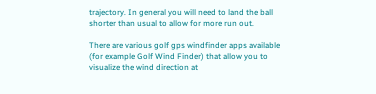trajectory. In general you will need to land the ball shorter than usual to allow for more run out.

There are various golf gps windfinder apps available (for example Golf Wind Finder) that allow you to visualize the wind direction at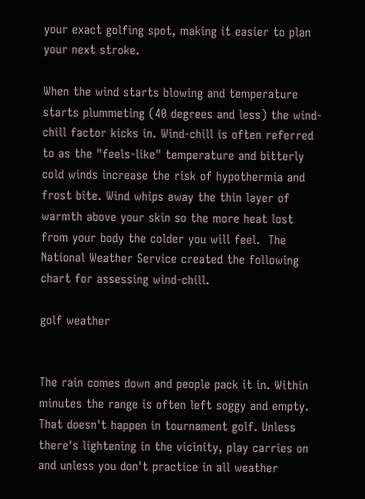your exact golfing spot, making it easier to plan your next stroke.

When the wind starts blowing and temperature starts plummeting (40 degrees and less) the wind-chill factor kicks in. Wind-chill is often referred to as the "feels-like" temperature and bitterly cold winds increase the risk of hypothermia and frost bite. Wind whips away the thin layer of warmth above your skin so the more heat lost from your body the colder you will feel.  The National Weather Service created the following chart for assessing wind-chill.

golf weather


The rain comes down and people pack it in. Within minutes the range is often left soggy and empty. That doesn't happen in tournament golf. Unless there's lightening in the vicinity, play carries on and unless you don't practice in all weather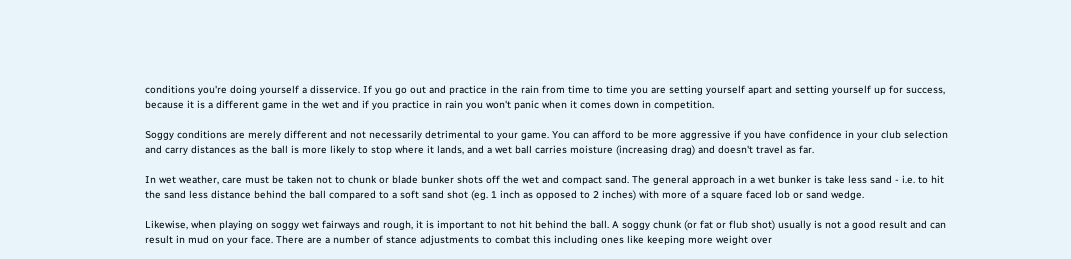conditions you're doing yourself a disservice. If you go out and practice in the rain from time to time you are setting yourself apart and setting yourself up for success, because it is a different game in the wet and if you practice in rain you won't panic when it comes down in competition.

Soggy conditions are merely different and not necessarily detrimental to your game. You can afford to be more aggressive if you have confidence in your club selection and carry distances as the ball is more likely to stop where it lands, and a wet ball carries moisture (increasing drag) and doesn't travel as far.

In wet weather, care must be taken not to chunk or blade bunker shots off the wet and compact sand. The general approach in a wet bunker is take less sand - i.e. to hit the sand less distance behind the ball compared to a soft sand shot (eg. 1 inch as opposed to 2 inches) with more of a square faced lob or sand wedge.

Likewise, when playing on soggy wet fairways and rough, it is important to not hit behind the ball. A soggy chunk (or fat or flub shot) usually is not a good result and can result in mud on your face. There are a number of stance adjustments to combat this including ones like keeping more weight over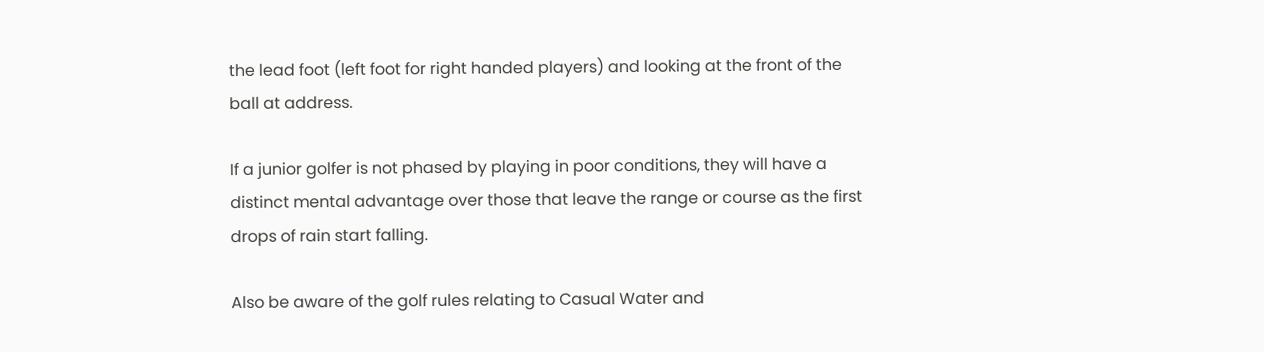the lead foot (left foot for right handed players) and looking at the front of the ball at address.

If a junior golfer is not phased by playing in poor conditions, they will have a distinct mental advantage over those that leave the range or course as the first drops of rain start falling.

Also be aware of the golf rules relating to Casual Water and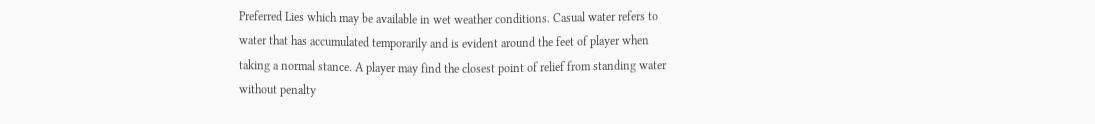Preferred Lies which may be available in wet weather conditions. Casual water refers to water that has accumulated temporarily and is evident around the feet of player when taking a normal stance. A player may find the closest point of relief from standing water without penalty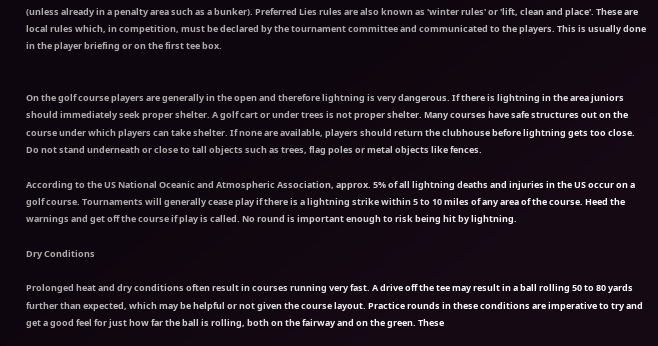(unless already in a penalty area such as a bunker). Preferred Lies rules are also known as 'winter rules' or 'lift, clean and place'. These are local rules which, in competition, must be declared by the tournament committee and communicated to the players. This is usually done in the player briefing or on the first tee box.


On the golf course players are generally in the open and therefore lightning is very dangerous. If there is lightning in the area juniors should immediately seek proper shelter. A golf cart or under trees is not proper shelter. Many courses have safe structures out on the course under which players can take shelter. If none are available, players should return the clubhouse before lightning gets too close. Do not stand underneath or close to tall objects such as trees, flag poles or metal objects like fences.

According to the US National Oceanic and Atmospheric Association, approx. 5% of all lightning deaths and injuries in the US occur on a golf course. Tournaments will generally cease play if there is a lightning strike within 5 to 10 miles of any area of the course. Heed the warnings and get off the course if play is called. No round is important enough to risk being hit by lightning.

Dry Conditions

Prolonged heat and dry conditions often result in courses running very fast. A drive off the tee may result in a ball rolling 50 to 80 yards further than expected, which may be helpful or not given the course layout. Practice rounds in these conditions are imperative to try and get a good feel for just how far the ball is rolling, both on the fairway and on the green. These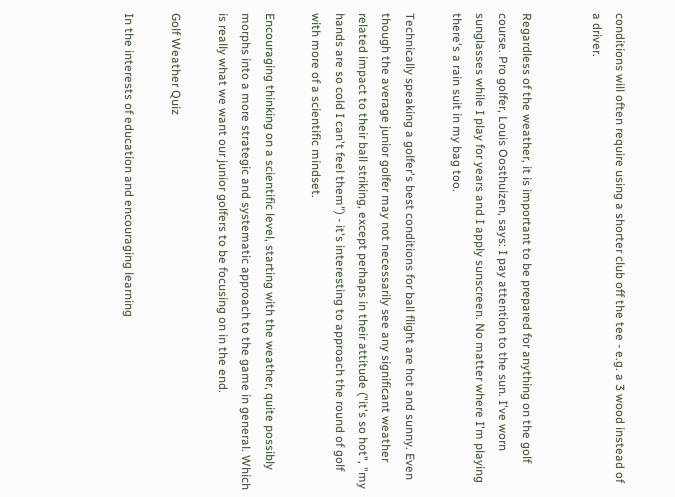conditions will often require using a shorter club off the tee - e.g. a 3 wood instead of a driver.


Regardless of the weather, it is important to be prepared for anything on the golf course. Pro golfer, Louis Oosthuizen, says: I pay attention to the sun. I've worn sunglasses while I play for years and I apply sunscreen. No matter where I'm playing there's a rain suit in my bag too.

Technically speaking a golfer's best conditions for ball flight are hot and sunny. Even though the average junior golfer may not necessarily see any significant weather related impact to their ball striking, except perhaps in their attitude ("it's so hot", "my hands are so cold I can't feel them") - it's interesting to approach the round of golf with more of a scientific mindset.

Encouraging thinking on a scientific level, starting with the weather, quite possibly morphs into a more strategic and systematic approach to the game in general. Which is really what we want our junior golfers to be focusing on in the end.

Golf Weather Quiz

In the interests of education and encouraging learning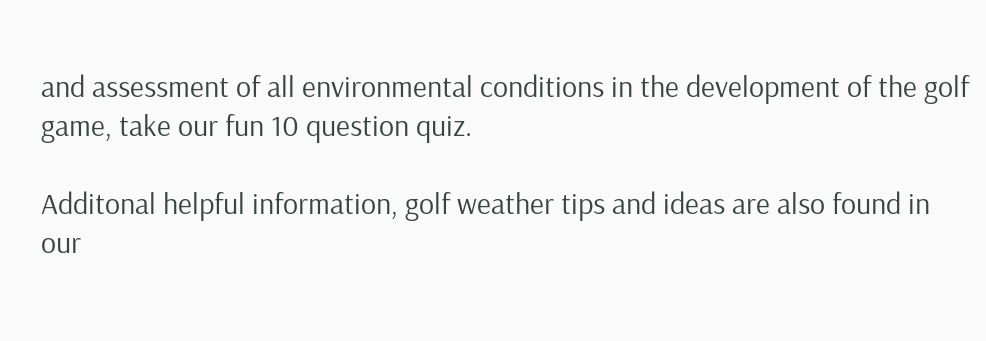and assessment of all environmental conditions in the development of the golf game, take our fun 10 question quiz.

Additonal helpful information, golf weather tips and ideas are also found in our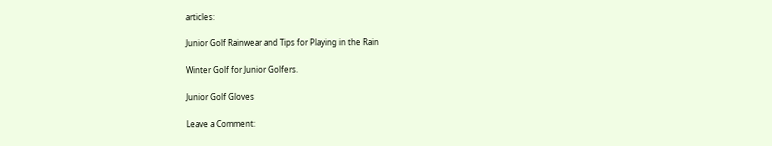articles:

Junior Golf Rainwear and Tips for Playing in the Rain

Winter Golf for Junior Golfers.

Junior Golf Gloves

Leave a Comment: